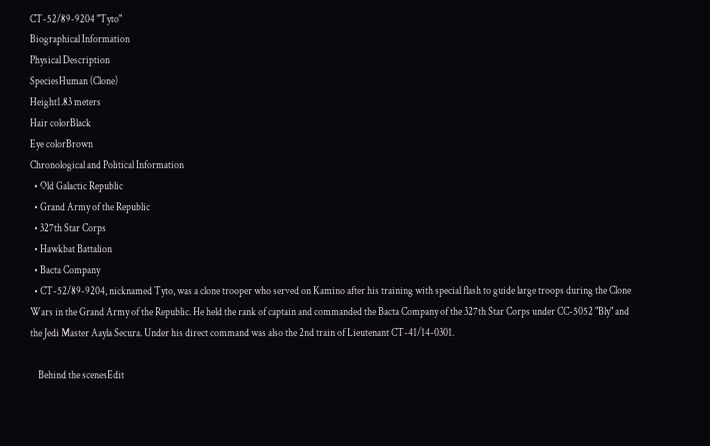CT-52/89-9204 "Tyto"
Biographical Information
Physical Description
SpeciesHuman (Clone)
Height1.83 meters
Hair colorBlack
Eye colorBrown
Chronological and Political Information
  • Old Galactic Republic
  • Grand Army of the Republic
  • 327th Star Corps
  • Hawkbat Battalion
  • Bacta Company
  • CT-52/89-9204, nicknamed Tyto, was a clone trooper who served on Kamino after his training with special flash to guide large troops during the Clone Wars in the Grand Army of the Republic. He held the rank of captain and commanded the Bacta Company of the 327th Star Corps under CC-5052 "Bly" and the Jedi Master Aayla Secura. Under his direct command was also the 2nd train of Lieutenant CT-41/14-0301.

    Behind the scenesEdit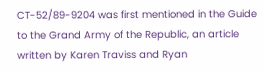CT-52/89-9204 was first mentioned in the Guide to the Grand Army of the Republic, an article written by Karen Traviss and Ryan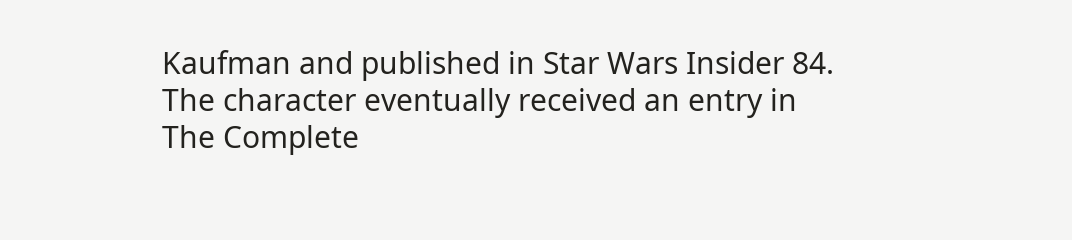Kaufman and published in Star Wars Insider 84. The character eventually received an entry in The Complete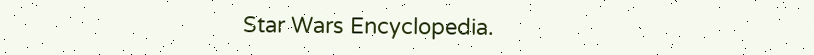Star Wars Encyclopedia.